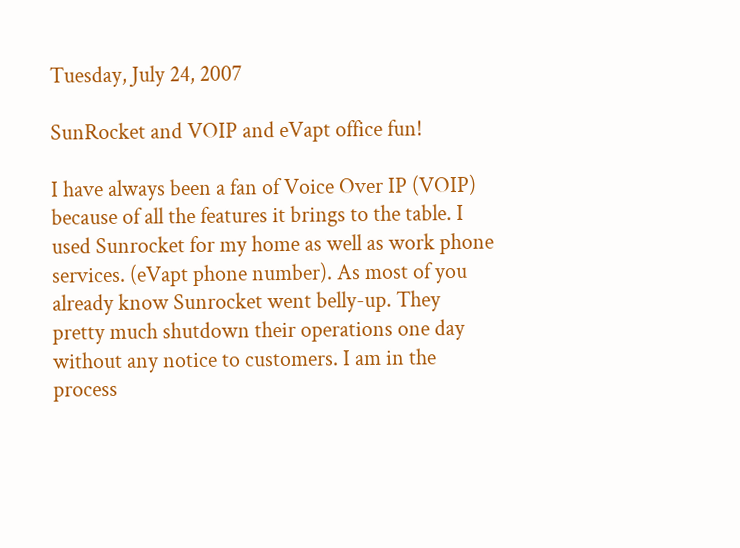Tuesday, July 24, 2007

SunRocket and VOIP and eVapt office fun!

I have always been a fan of Voice Over IP (VOIP) because of all the features it brings to the table. I used Sunrocket for my home as well as work phone services. (eVapt phone number). As most of you already know Sunrocket went belly-up. They pretty much shutdown their operations one day without any notice to customers. I am in the process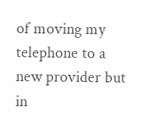of moving my telephone to a new provider but in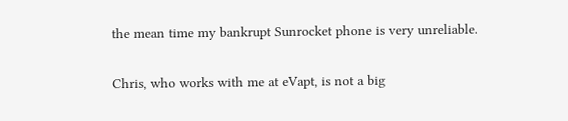the mean time my bankrupt Sunrocket phone is very unreliable.

Chris, who works with me at eVapt, is not a big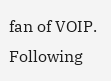fan of VOIP. Following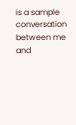is a sample conversation between me and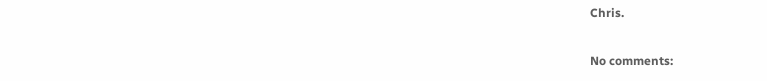Chris.

No comments: